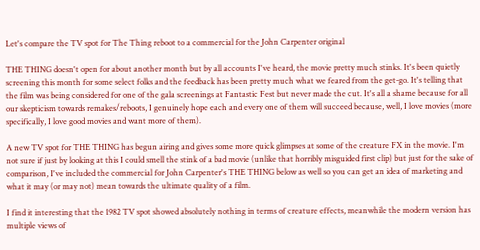Let's compare the TV spot for The Thing reboot to a commercial for the John Carpenter original

THE THING doesn't open for about another month but by all accounts I've heard, the movie pretty much stinks. It's been quietly screening this month for some select folks and the feedback has been pretty much what we feared from the get-go. It's telling that the film was being considered for one of the gala screenings at Fantastic Fest but never made the cut. It's all a shame because for all our skepticism towards remakes/reboots, I genuinely hope each and every one of them will succeed because, well, I love movies (more specifically, I love good movies and want more of them).

A new TV spot for THE THING has begun airing and gives some more quick glimpses at some of the creature FX in the movie. I'm not sure if just by looking at this I could smell the stink of a bad movie (unlike that horribly misguided first clip) but just for the sake of comparison, I've included the commercial for John Carpenter's THE THING below as well so you can get an idea of marketing and what it may (or may not) mean towards the ultimate quality of a film.

I find it interesting that the 1982 TV spot showed absolutely nothing in terms of creature effects, meanwhile the modern version has multiple views of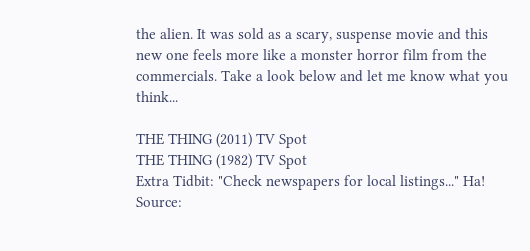the alien. It was sold as a scary, suspense movie and this new one feels more like a monster horror film from the commercials. Take a look below and let me know what you think...

THE THING (2011) TV Spot
THE THING (1982) TV Spot
Extra Tidbit: "Check newspapers for local listings..." Ha!
Source: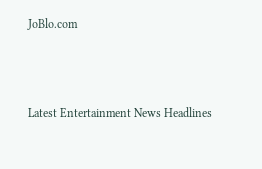JoBlo.com



Latest Entertainment News Headlines